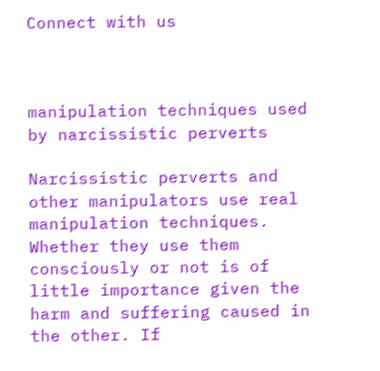Connect with us



manipulation techniques used by narcissistic perverts

Narcissistic perverts and other manipulators use real manipulation techniques. Whether they use them consciously or not is of little importance given the harm and suffering caused in the other. If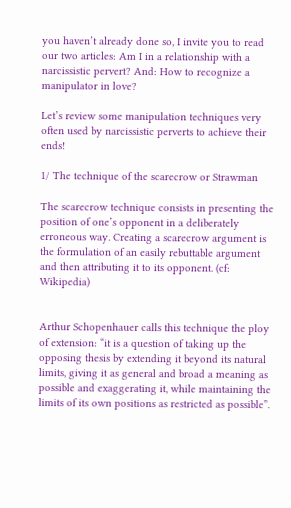you haven’t already done so, I invite you to read our two articles: Am I in a relationship with a narcissistic pervert? And: How to recognize a manipulator in love?

Let’s review some manipulation techniques very often used by narcissistic perverts to achieve their ends!

1/ The technique of the scarecrow or Strawman

The scarecrow technique consists in presenting the position of one’s opponent in a deliberately erroneous way. Creating a scarecrow argument is the formulation of an easily rebuttable argument and then attributing it to its opponent. (cf: Wikipedia)


Arthur Schopenhauer calls this technique the ploy of extension: “it is a question of taking up the opposing thesis by extending it beyond its natural limits, giving it as general and broad a meaning as possible and exaggerating it, while maintaining the limits of its own positions as restricted as possible”.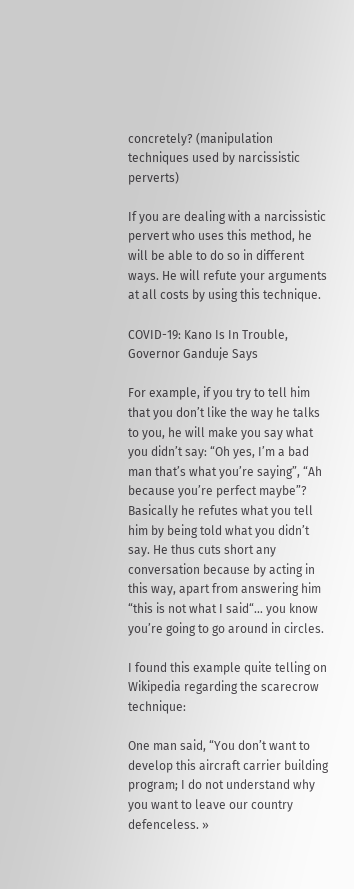concretely? (manipulation techniques used by narcissistic perverts)

If you are dealing with a narcissistic pervert who uses this method, he will be able to do so in different ways. He will refute your arguments at all costs by using this technique.

COVID-19: Kano Is In Trouble, Governor Ganduje Says

For example, if you try to tell him that you don’t like the way he talks to you, he will make you say what you didn’t say: “Oh yes, I’m a bad man that’s what you’re saying”, “Ah because you’re perfect maybe”? Basically he refutes what you tell him by being told what you didn’t say. He thus cuts short any conversation because by acting in this way, apart from answering him “this is not what I said“… you know you’re going to go around in circles.

I found this example quite telling on Wikipedia regarding the scarecrow technique:

One man said, “You don’t want to develop this aircraft carrier building program; I do not understand why you want to leave our country defenceless. »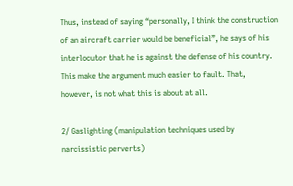Thus, instead of saying “personally, I think the construction of an aircraft carrier would be beneficial”, he says of his interlocutor that he is against the defense of his country. This make the argument much easier to fault. That, however, is not what this is about at all.

2/ Gaslighting (manipulation techniques used by narcissistic perverts)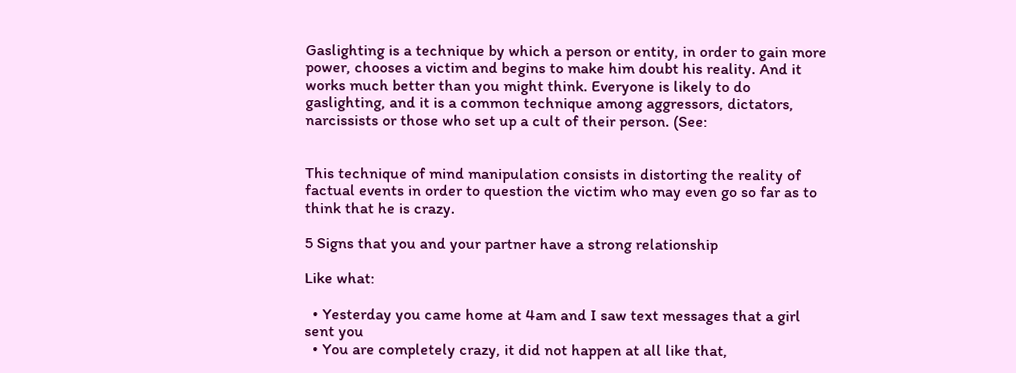Gaslighting is a technique by which a person or entity, in order to gain more power, chooses a victim and begins to make him doubt his reality. And it works much better than you might think. Everyone is likely to do gaslighting, and it is a common technique among aggressors, dictators, narcissists or those who set up a cult of their person. (See:


This technique of mind manipulation consists in distorting the reality of factual events in order to question the victim who may even go so far as to think that he is crazy.

5 Signs that you and your partner have a strong relationship

Like what:

  • Yesterday you came home at 4am and I saw text messages that a girl sent you
  • You are completely crazy, it did not happen at all like that,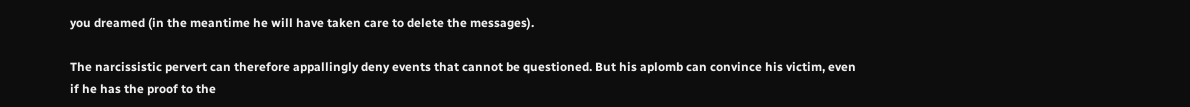you dreamed (in the meantime he will have taken care to delete the messages).

The narcissistic pervert can therefore appallingly deny events that cannot be questioned. But his aplomb can convince his victim, even if he has the proof to the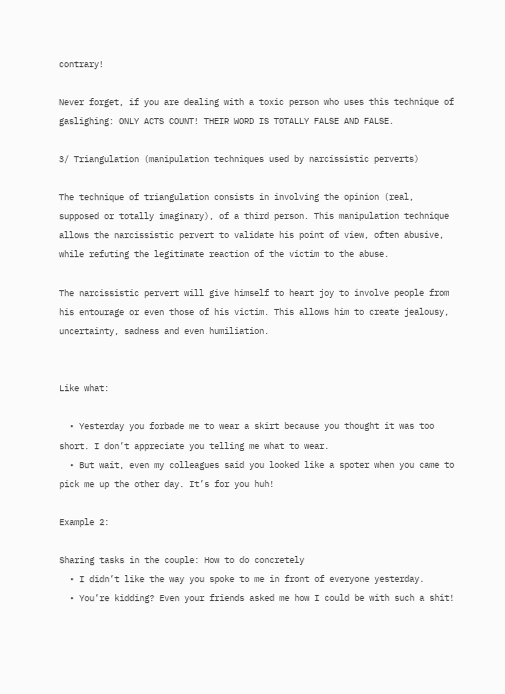contrary!

Never forget, if you are dealing with a toxic person who uses this technique of gaslighing: ONLY ACTS COUNT! THEIR WORD IS TOTALLY FALSE AND FALSE.

3/ Triangulation (manipulation techniques used by narcissistic perverts)

The technique of triangulation consists in involving the opinion (real, supposed or totally imaginary), of a third person. This manipulation technique allows the narcissistic pervert to validate his point of view, often abusive, while refuting the legitimate reaction of the victim to the abuse.

The narcissistic pervert will give himself to heart joy to involve people from his entourage or even those of his victim. This allows him to create jealousy, uncertainty, sadness and even humiliation.


Like what:

  • Yesterday you forbade me to wear a skirt because you thought it was too short. I don’t appreciate you telling me what to wear.
  • But wait, even my colleagues said you looked like a spoter when you came to pick me up the other day. It’s for you huh!

Example 2:

Sharing tasks in the couple: How to do concretely
  • I didn’t like the way you spoke to me in front of everyone yesterday.
  • You’re kidding? Even your friends asked me how I could be with such a shit!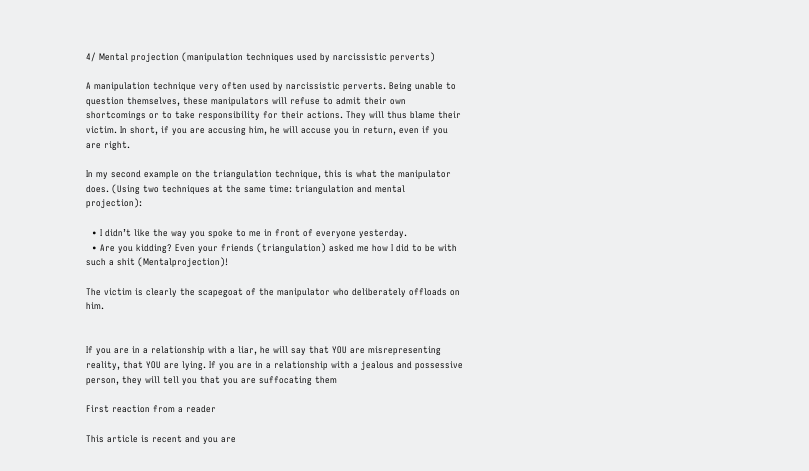4/ Mental projection (manipulation techniques used by narcissistic perverts)

A manipulation technique very often used by narcissistic perverts. Being unable to question themselves, these manipulators will refuse to admit their own shortcomings or to take responsibility for their actions. They will thus blame their victim. In short, if you are accusing him, he will accuse you in return, even if you are right.

In my second example on the triangulation technique, this is what the manipulator does. (Using two techniques at the same time: triangulation and mental projection):

  • I didn’t like the way you spoke to me in front of everyone yesterday.
  • Are you kidding? Even your friends (triangulation) asked me how I did to be with such a shit (Mentalprojection)!

The victim is clearly the scapegoat of the manipulator who deliberately offloads on him.


If you are in a relationship with a liar, he will say that YOU are misrepresenting reality, that YOU are lying. If you are in a relationship with a jealous and possessive person, they will tell you that you are suffocating them

First reaction from a reader

This article is recent and you are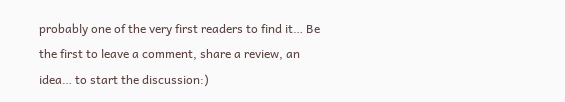probably one of the very first readers to find it… Be the first to leave a comment, share a review, an idea… to start the discussion:)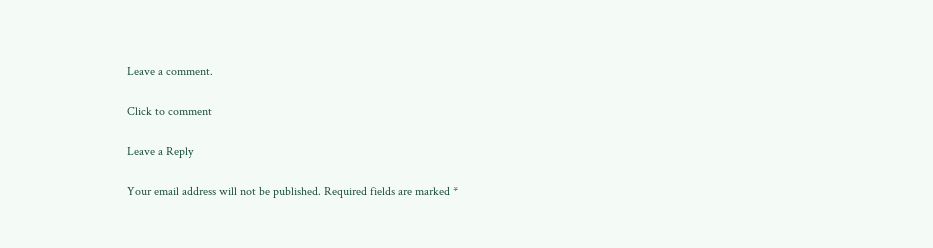Leave a comment.

Click to comment

Leave a Reply

Your email address will not be published. Required fields are marked *